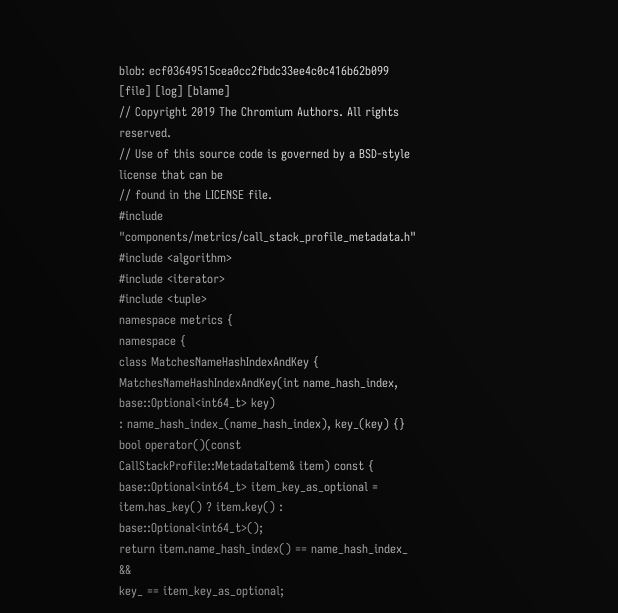blob: ecf03649515cea0cc2fbdc33ee4c0c416b62b099 [file] [log] [blame]
// Copyright 2019 The Chromium Authors. All rights reserved.
// Use of this source code is governed by a BSD-style license that can be
// found in the LICENSE file.
#include "components/metrics/call_stack_profile_metadata.h"
#include <algorithm>
#include <iterator>
#include <tuple>
namespace metrics {
namespace {
class MatchesNameHashIndexAndKey {
MatchesNameHashIndexAndKey(int name_hash_index, base::Optional<int64_t> key)
: name_hash_index_(name_hash_index), key_(key) {}
bool operator()(const CallStackProfile::MetadataItem& item) const {
base::Optional<int64_t> item_key_as_optional =
item.has_key() ? item.key() : base::Optional<int64_t>();
return item.name_hash_index() == name_hash_index_ &&
key_ == item_key_as_optional;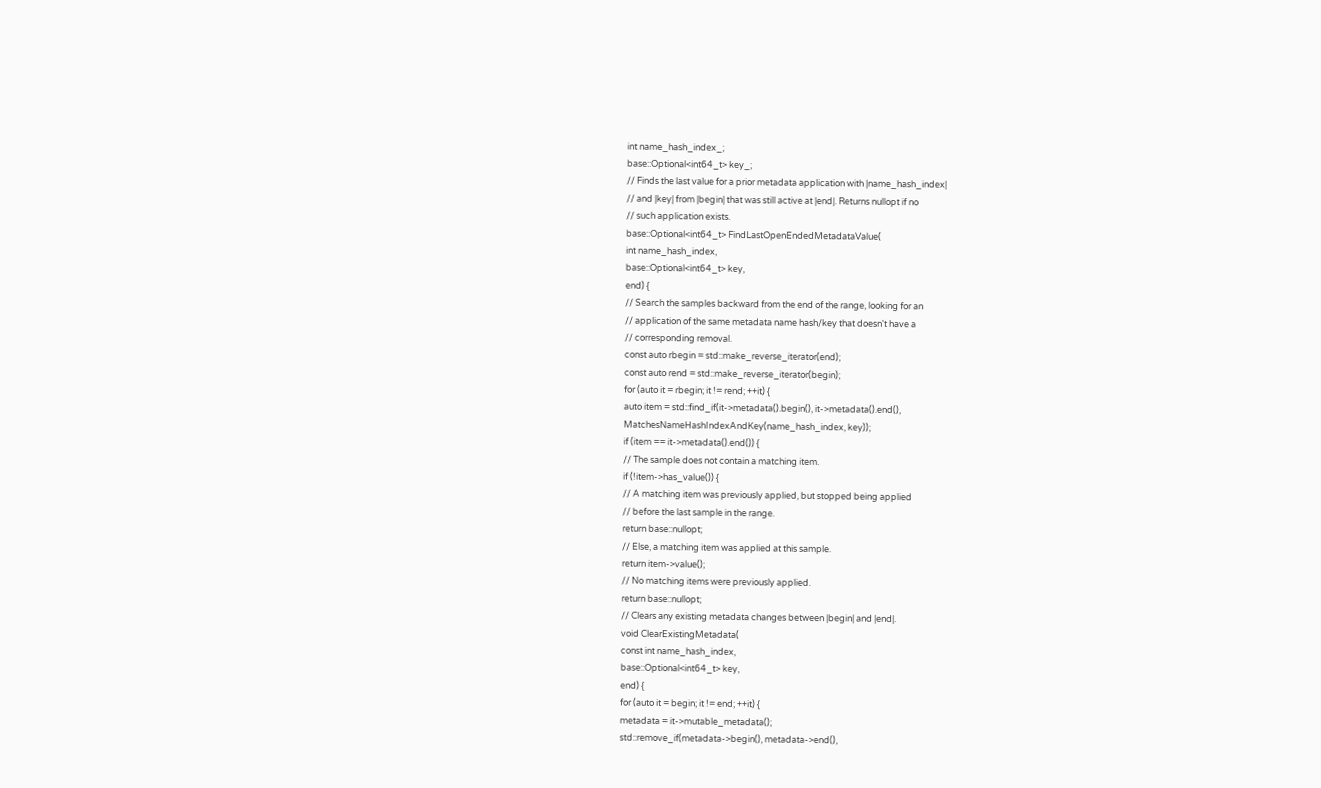int name_hash_index_;
base::Optional<int64_t> key_;
// Finds the last value for a prior metadata application with |name_hash_index|
// and |key| from |begin| that was still active at |end|. Returns nullopt if no
// such application exists.
base::Optional<int64_t> FindLastOpenEndedMetadataValue(
int name_hash_index,
base::Optional<int64_t> key,
end) {
// Search the samples backward from the end of the range, looking for an
// application of the same metadata name hash/key that doesn't have a
// corresponding removal.
const auto rbegin = std::make_reverse_iterator(end);
const auto rend = std::make_reverse_iterator(begin);
for (auto it = rbegin; it != rend; ++it) {
auto item = std::find_if(it->metadata().begin(), it->metadata().end(),
MatchesNameHashIndexAndKey(name_hash_index, key));
if (item == it->metadata().end()) {
// The sample does not contain a matching item.
if (!item->has_value()) {
// A matching item was previously applied, but stopped being applied
// before the last sample in the range.
return base::nullopt;
// Else, a matching item was applied at this sample.
return item->value();
// No matching items were previously applied.
return base::nullopt;
// Clears any existing metadata changes between |begin| and |end|.
void ClearExistingMetadata(
const int name_hash_index,
base::Optional<int64_t> key,
end) {
for (auto it = begin; it != end; ++it) {
metadata = it->mutable_metadata();
std::remove_if(metadata->begin(), metadata->end(),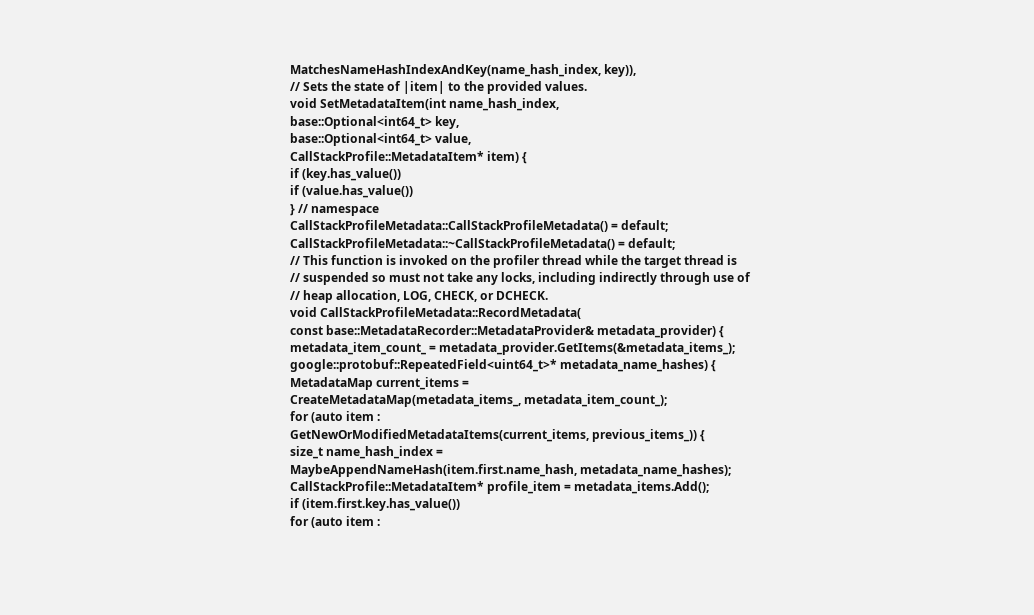MatchesNameHashIndexAndKey(name_hash_index, key)),
// Sets the state of |item| to the provided values.
void SetMetadataItem(int name_hash_index,
base::Optional<int64_t> key,
base::Optional<int64_t> value,
CallStackProfile::MetadataItem* item) {
if (key.has_value())
if (value.has_value())
} // namespace
CallStackProfileMetadata::CallStackProfileMetadata() = default;
CallStackProfileMetadata::~CallStackProfileMetadata() = default;
// This function is invoked on the profiler thread while the target thread is
// suspended so must not take any locks, including indirectly through use of
// heap allocation, LOG, CHECK, or DCHECK.
void CallStackProfileMetadata::RecordMetadata(
const base::MetadataRecorder::MetadataProvider& metadata_provider) {
metadata_item_count_ = metadata_provider.GetItems(&metadata_items_);
google::protobuf::RepeatedField<uint64_t>* metadata_name_hashes) {
MetadataMap current_items =
CreateMetadataMap(metadata_items_, metadata_item_count_);
for (auto item :
GetNewOrModifiedMetadataItems(current_items, previous_items_)) {
size_t name_hash_index =
MaybeAppendNameHash(item.first.name_hash, metadata_name_hashes);
CallStackProfile::MetadataItem* profile_item = metadata_items.Add();
if (item.first.key.has_value())
for (auto item :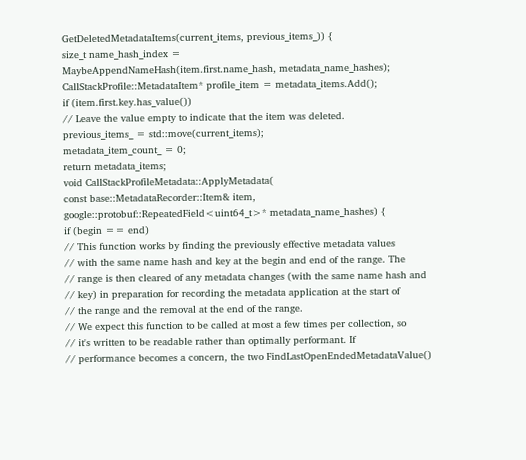GetDeletedMetadataItems(current_items, previous_items_)) {
size_t name_hash_index =
MaybeAppendNameHash(item.first.name_hash, metadata_name_hashes);
CallStackProfile::MetadataItem* profile_item = metadata_items.Add();
if (item.first.key.has_value())
// Leave the value empty to indicate that the item was deleted.
previous_items_ = std::move(current_items);
metadata_item_count_ = 0;
return metadata_items;
void CallStackProfileMetadata::ApplyMetadata(
const base::MetadataRecorder::Item& item,
google::protobuf::RepeatedField<uint64_t>* metadata_name_hashes) {
if (begin == end)
// This function works by finding the previously effective metadata values
// with the same name hash and key at the begin and end of the range. The
// range is then cleared of any metadata changes (with the same name hash and
// key) in preparation for recording the metadata application at the start of
// the range and the removal at the end of the range.
// We expect this function to be called at most a few times per collection, so
// it's written to be readable rather than optimally performant. If
// performance becomes a concern, the two FindLastOpenEndedMetadataValue()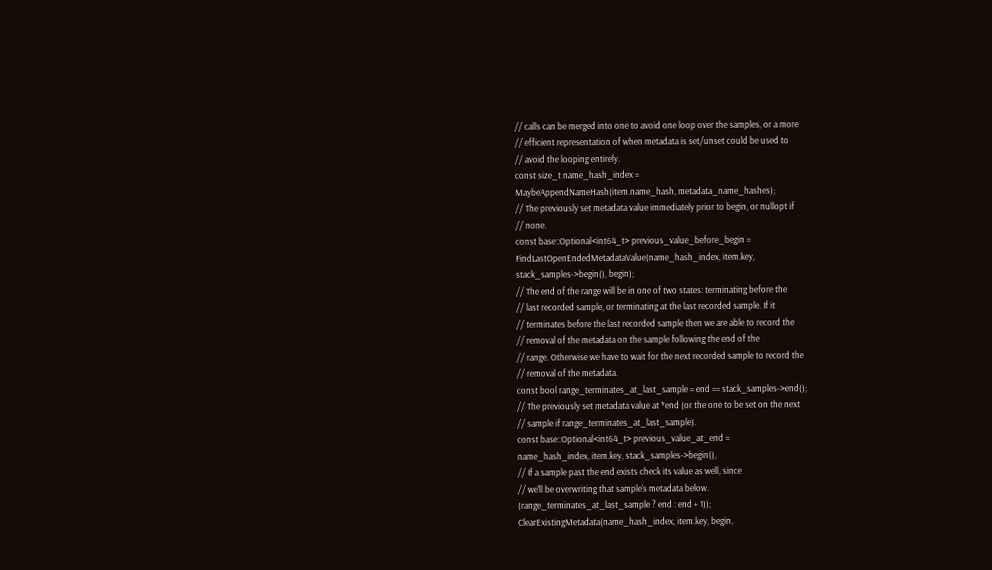// calls can be merged into one to avoid one loop over the samples, or a more
// efficient representation of when metadata is set/unset could be used to
// avoid the looping entirely.
const size_t name_hash_index =
MaybeAppendNameHash(item.name_hash, metadata_name_hashes);
// The previously set metadata value immediately prior to begin, or nullopt if
// none.
const base::Optional<int64_t> previous_value_before_begin =
FindLastOpenEndedMetadataValue(name_hash_index, item.key,
stack_samples->begin(), begin);
// The end of the range will be in one of two states: terminating before the
// last recorded sample, or terminating at the last recorded sample. If it
// terminates before the last recorded sample then we are able to record the
// removal of the metadata on the sample following the end of the
// range. Otherwise we have to wait for the next recorded sample to record the
// removal of the metadata.
const bool range_terminates_at_last_sample = end == stack_samples->end();
// The previously set metadata value at *end (or the one to be set on the next
// sample if range_terminates_at_last_sample).
const base::Optional<int64_t> previous_value_at_end =
name_hash_index, item.key, stack_samples->begin(),
// If a sample past the end exists check its value as well, since
// we'll be overwriting that sample's metadata below.
(range_terminates_at_last_sample ? end : end + 1));
ClearExistingMetadata(name_hash_index, item.key, begin,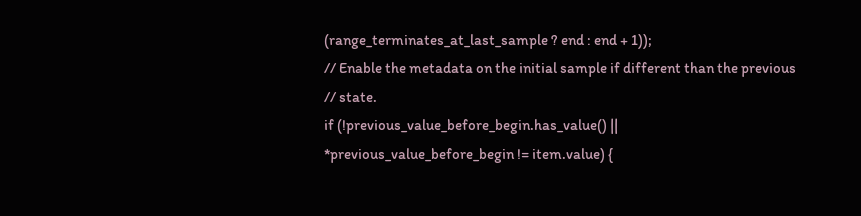(range_terminates_at_last_sample ? end : end + 1));
// Enable the metadata on the initial sample if different than the previous
// state.
if (!previous_value_before_begin.has_value() ||
*previous_value_before_begin != item.value) {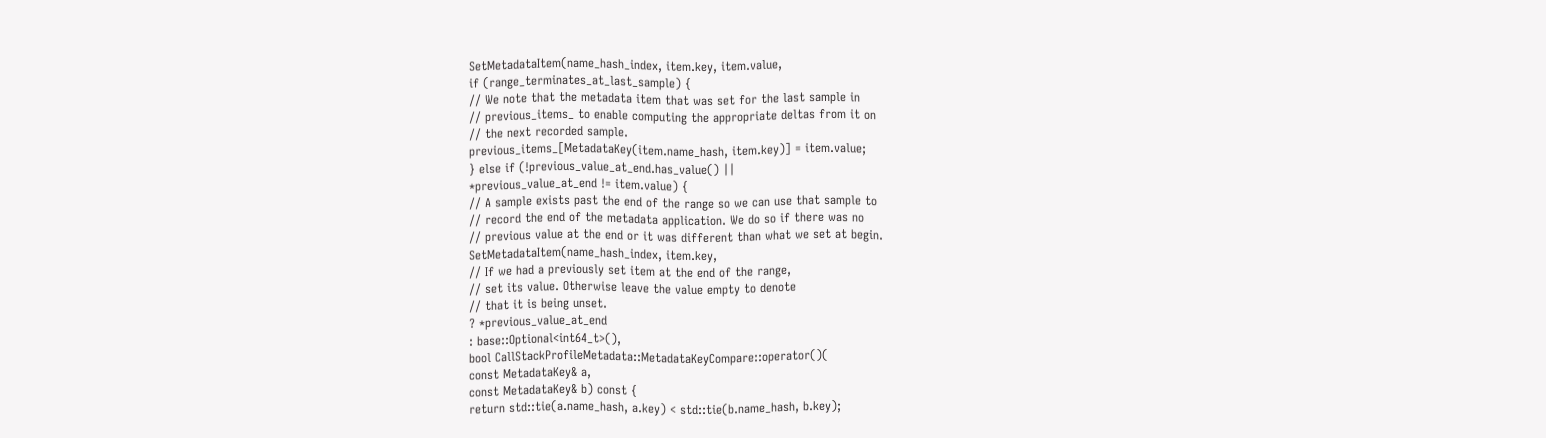SetMetadataItem(name_hash_index, item.key, item.value,
if (range_terminates_at_last_sample) {
// We note that the metadata item that was set for the last sample in
// previous_items_ to enable computing the appropriate deltas from it on
// the next recorded sample.
previous_items_[MetadataKey(item.name_hash, item.key)] = item.value;
} else if (!previous_value_at_end.has_value() ||
*previous_value_at_end != item.value) {
// A sample exists past the end of the range so we can use that sample to
// record the end of the metadata application. We do so if there was no
// previous value at the end or it was different than what we set at begin.
SetMetadataItem(name_hash_index, item.key,
// If we had a previously set item at the end of the range,
// set its value. Otherwise leave the value empty to denote
// that it is being unset.
? *previous_value_at_end
: base::Optional<int64_t>(),
bool CallStackProfileMetadata::MetadataKeyCompare::operator()(
const MetadataKey& a,
const MetadataKey& b) const {
return std::tie(a.name_hash, a.key) < std::tie(b.name_hash, b.key);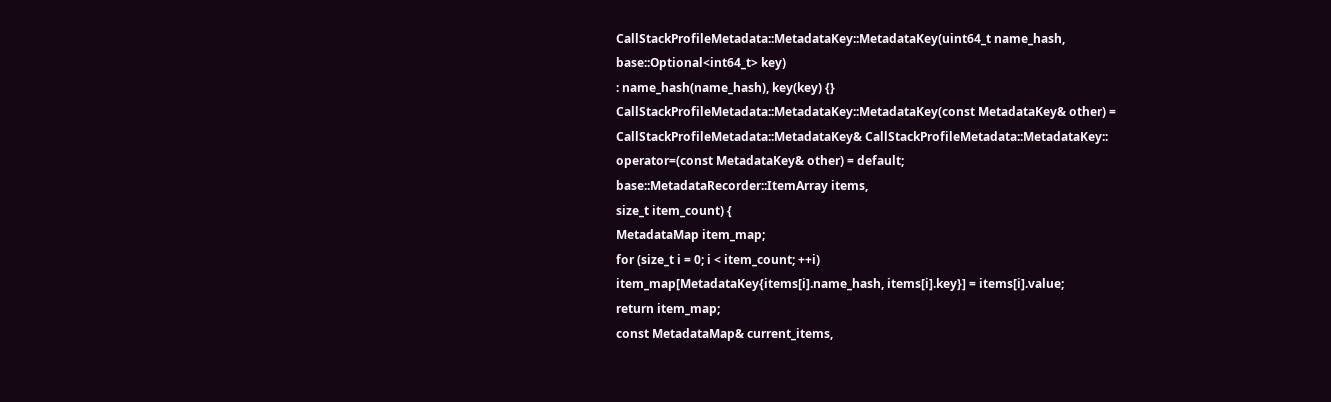CallStackProfileMetadata::MetadataKey::MetadataKey(uint64_t name_hash,
base::Optional<int64_t> key)
: name_hash(name_hash), key(key) {}
CallStackProfileMetadata::MetadataKey::MetadataKey(const MetadataKey& other) =
CallStackProfileMetadata::MetadataKey& CallStackProfileMetadata::MetadataKey::
operator=(const MetadataKey& other) = default;
base::MetadataRecorder::ItemArray items,
size_t item_count) {
MetadataMap item_map;
for (size_t i = 0; i < item_count; ++i)
item_map[MetadataKey{items[i].name_hash, items[i].key}] = items[i].value;
return item_map;
const MetadataMap& current_items,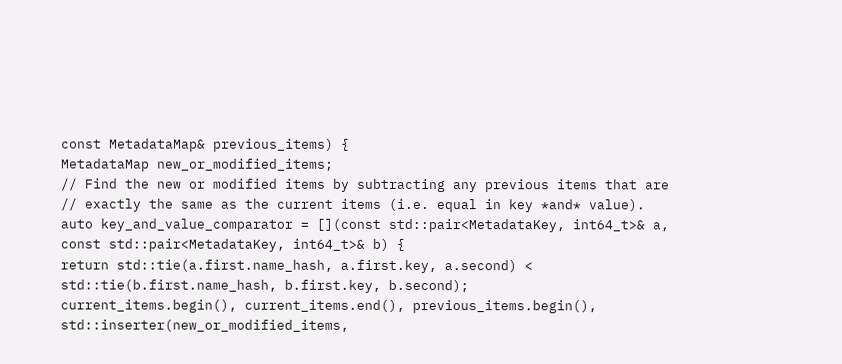const MetadataMap& previous_items) {
MetadataMap new_or_modified_items;
// Find the new or modified items by subtracting any previous items that are
// exactly the same as the current items (i.e. equal in key *and* value).
auto key_and_value_comparator = [](const std::pair<MetadataKey, int64_t>& a,
const std::pair<MetadataKey, int64_t>& b) {
return std::tie(a.first.name_hash, a.first.key, a.second) <
std::tie(b.first.name_hash, b.first.key, b.second);
current_items.begin(), current_items.end(), previous_items.begin(),
std::inserter(new_or_modified_items,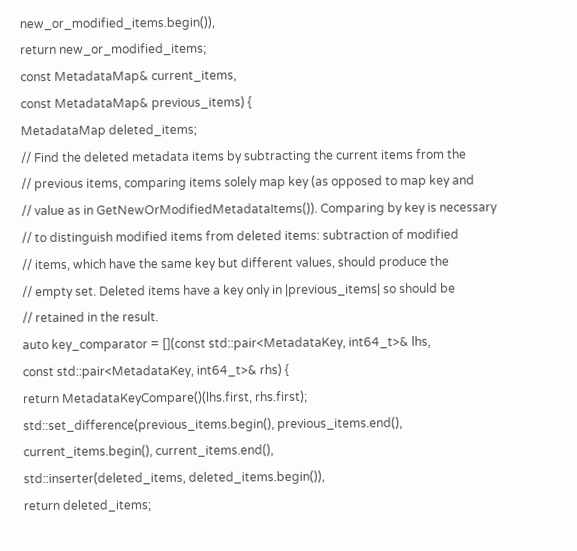new_or_modified_items.begin()),
return new_or_modified_items;
const MetadataMap& current_items,
const MetadataMap& previous_items) {
MetadataMap deleted_items;
// Find the deleted metadata items by subtracting the current items from the
// previous items, comparing items solely map key (as opposed to map key and
// value as in GetNewOrModifiedMetadataItems()). Comparing by key is necessary
// to distinguish modified items from deleted items: subtraction of modified
// items, which have the same key but different values, should produce the
// empty set. Deleted items have a key only in |previous_items| so should be
// retained in the result.
auto key_comparator = [](const std::pair<MetadataKey, int64_t>& lhs,
const std::pair<MetadataKey, int64_t>& rhs) {
return MetadataKeyCompare()(lhs.first, rhs.first);
std::set_difference(previous_items.begin(), previous_items.end(),
current_items.begin(), current_items.end(),
std::inserter(deleted_items, deleted_items.begin()),
return deleted_items;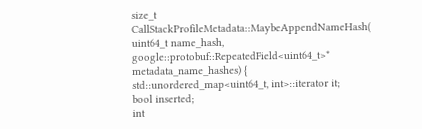size_t CallStackProfileMetadata::MaybeAppendNameHash(
uint64_t name_hash,
google::protobuf::RepeatedField<uint64_t>* metadata_name_hashes) {
std::unordered_map<uint64_t, int>::iterator it;
bool inserted;
int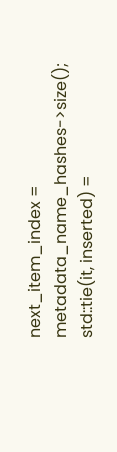next_item_index = metadata_name_hashes->size();
std::tie(it, inserted) =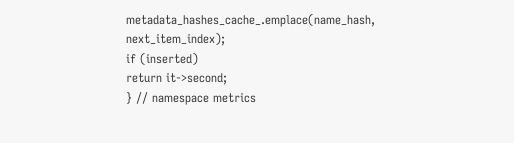metadata_hashes_cache_.emplace(name_hash, next_item_index);
if (inserted)
return it->second;
} // namespace metrics